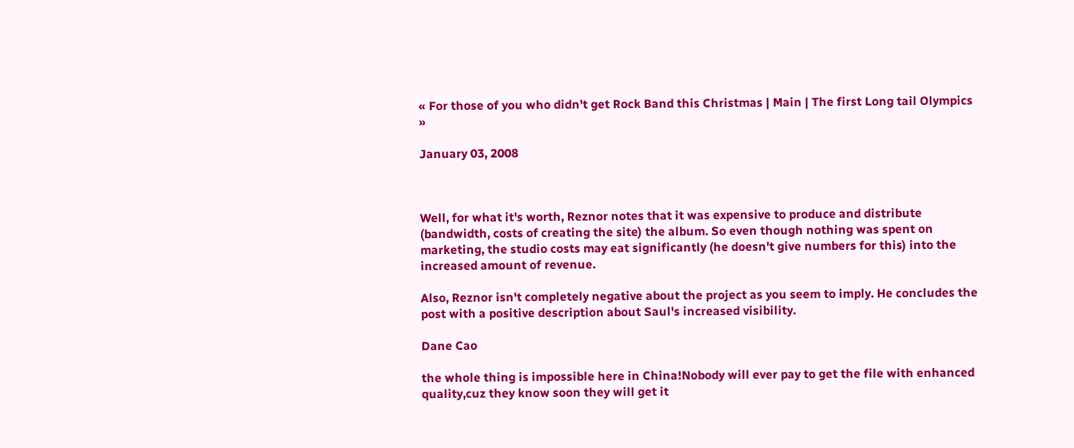« For those of you who didn't get Rock Band this Christmas | Main | The first Long tail Olympics »

January 03, 2008



Well, for what it's worth, Reznor notes that it was expensive to produce and distribute (bandwidth, costs of creating the site) the album. So even though nothing was spent on marketing, the studio costs may eat significantly (he doesn't give numbers for this) into the increased amount of revenue.

Also, Reznor isn't completely negative about the project as you seem to imply. He concludes the post with a positive description about Saul's increased visibility.

Dane Cao

the whole thing is impossible here in China!Nobody will ever pay to get the file with enhanced quality,cuz they know soon they will get it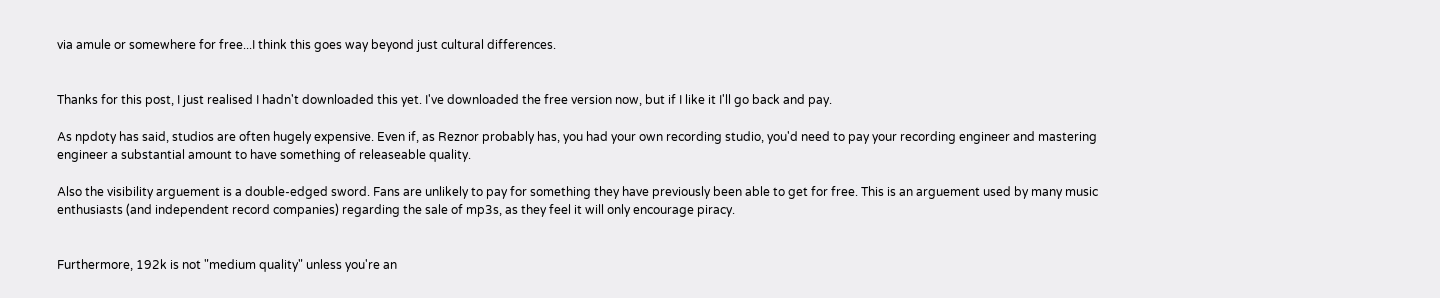via amule or somewhere for free...I think this goes way beyond just cultural differences.


Thanks for this post, I just realised I hadn't downloaded this yet. I've downloaded the free version now, but if I like it I'll go back and pay.

As npdoty has said, studios are often hugely expensive. Even if, as Reznor probably has, you had your own recording studio, you'd need to pay your recording engineer and mastering engineer a substantial amount to have something of releaseable quality.

Also the visibility arguement is a double-edged sword. Fans are unlikely to pay for something they have previously been able to get for free. This is an arguement used by many music enthusiasts (and independent record companies) regarding the sale of mp3s, as they feel it will only encourage piracy.


Furthermore, 192k is not "medium quality" unless you're an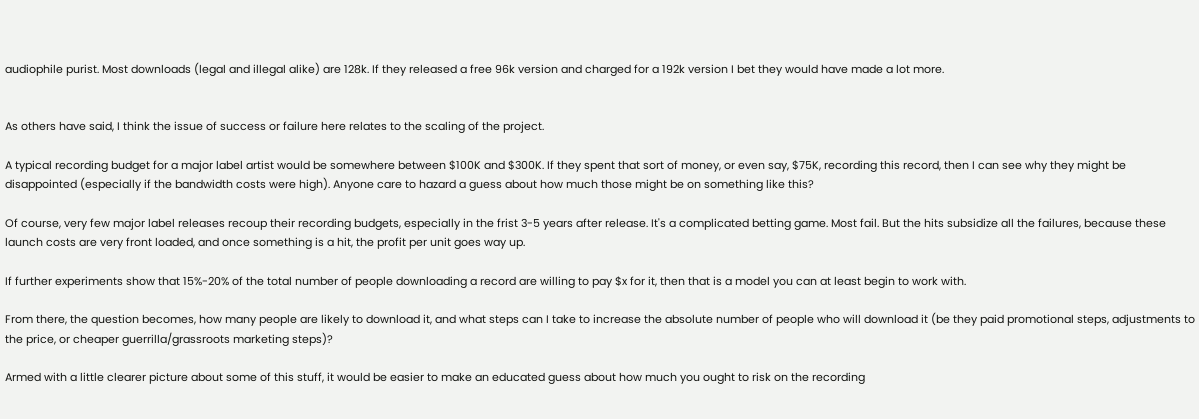audiophile purist. Most downloads (legal and illegal alike) are 128k. If they released a free 96k version and charged for a 192k version I bet they would have made a lot more.


As others have said, I think the issue of success or failure here relates to the scaling of the project.

A typical recording budget for a major label artist would be somewhere between $100K and $300K. If they spent that sort of money, or even say, $75K, recording this record, then I can see why they might be disappointed (especially if the bandwidth costs were high). Anyone care to hazard a guess about how much those might be on something like this?

Of course, very few major label releases recoup their recording budgets, especially in the frist 3-5 years after release. It's a complicated betting game. Most fail. But the hits subsidize all the failures, because these launch costs are very front loaded, and once something is a hit, the profit per unit goes way up.

If further experiments show that 15%-20% of the total number of people downloading a record are willing to pay $x for it, then that is a model you can at least begin to work with.

From there, the question becomes, how many people are likely to download it, and what steps can I take to increase the absolute number of people who will download it (be they paid promotional steps, adjustments to the price, or cheaper guerrilla/grassroots marketing steps)?

Armed with a little clearer picture about some of this stuff, it would be easier to make an educated guess about how much you ought to risk on the recording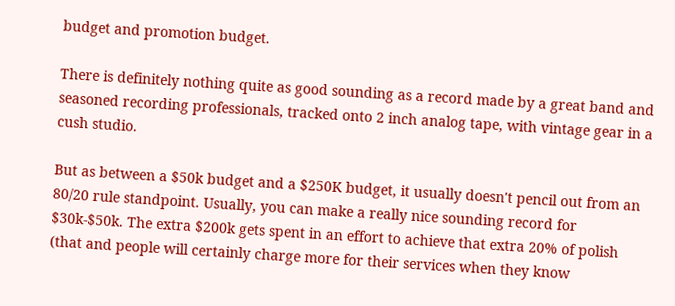budget and promotion budget.

There is definitely nothing quite as good sounding as a record made by a great band and seasoned recording professionals, tracked onto 2 inch analog tape, with vintage gear in a cush studio.

But as between a $50k budget and a $250K budget, it usually doesn't pencil out from an 80/20 rule standpoint. Usually, you can make a really nice sounding record for $30k-$50k. The extra $200k gets spent in an effort to achieve that extra 20% of polish (that and people will certainly charge more for their services when they know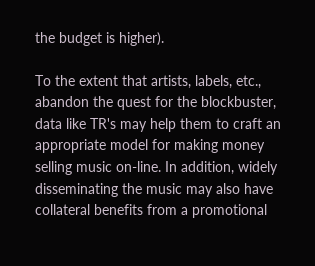the budget is higher).

To the extent that artists, labels, etc., abandon the quest for the blockbuster, data like TR's may help them to craft an appropriate model for making money selling music on-line. In addition, widely disseminating the music may also have collateral benefits from a promotional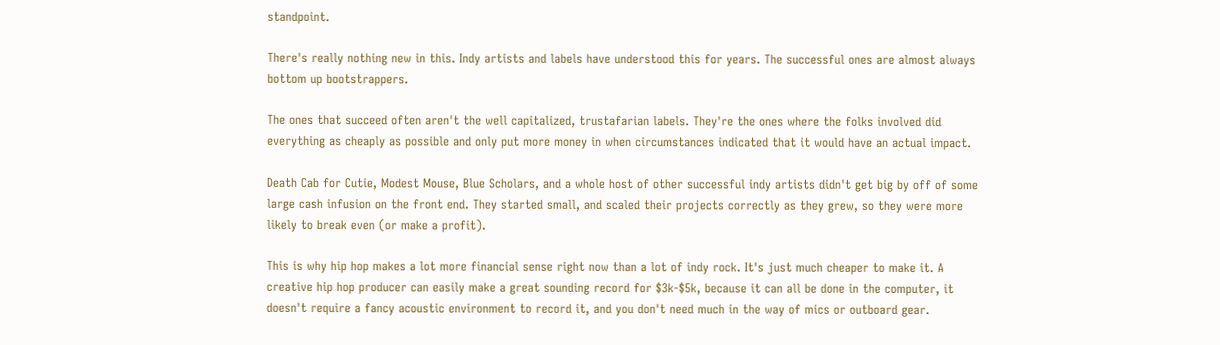standpoint.

There's really nothing new in this. Indy artists and labels have understood this for years. The successful ones are almost always bottom up bootstrappers.

The ones that succeed often aren't the well capitalized, trustafarian labels. They're the ones where the folks involved did everything as cheaply as possible and only put more money in when circumstances indicated that it would have an actual impact.

Death Cab for Cutie, Modest Mouse, Blue Scholars, and a whole host of other successful indy artists didn't get big by off of some large cash infusion on the front end. They started small, and scaled their projects correctly as they grew, so they were more likely to break even (or make a profit).

This is why hip hop makes a lot more financial sense right now than a lot of indy rock. It's just much cheaper to make it. A creative hip hop producer can easily make a great sounding record for $3k-$5k, because it can all be done in the computer, it doesn't require a fancy acoustic environment to record it, and you don't need much in the way of mics or outboard gear.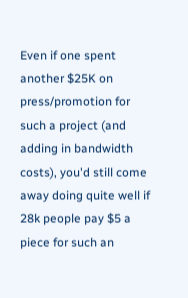Even if one spent another $25K on press/promotion for such a project (and adding in bandwidth costs), you'd still come away doing quite well if 28k people pay $5 a piece for such an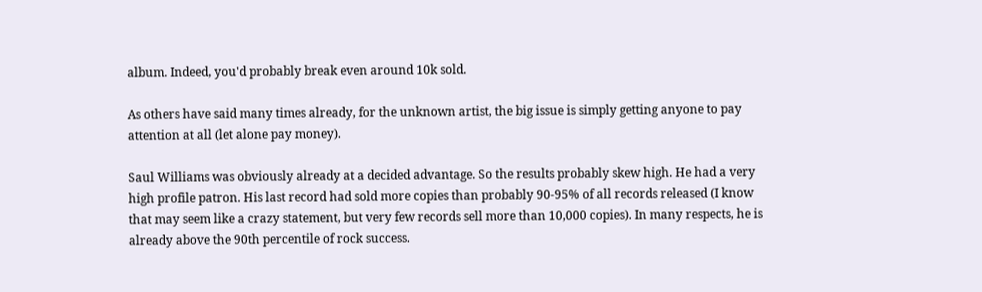album. Indeed, you'd probably break even around 10k sold.

As others have said many times already, for the unknown artist, the big issue is simply getting anyone to pay attention at all (let alone pay money).

Saul Williams was obviously already at a decided advantage. So the results probably skew high. He had a very high profile patron. His last record had sold more copies than probably 90-95% of all records released (I know that may seem like a crazy statement, but very few records sell more than 10,000 copies). In many respects, he is already above the 90th percentile of rock success.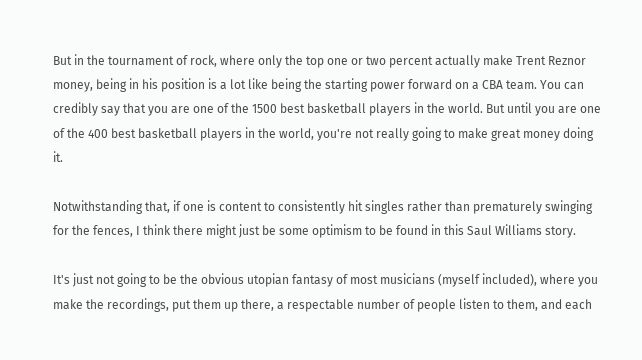But in the tournament of rock, where only the top one or two percent actually make Trent Reznor money, being in his position is a lot like being the starting power forward on a CBA team. You can credibly say that you are one of the 1500 best basketball players in the world. But until you are one of the 400 best basketball players in the world, you're not really going to make great money doing it.

Notwithstanding that, if one is content to consistently hit singles rather than prematurely swinging for the fences, I think there might just be some optimism to be found in this Saul Williams story.

It's just not going to be the obvious utopian fantasy of most musicians (myself included), where you make the recordings, put them up there, a respectable number of people listen to them, and each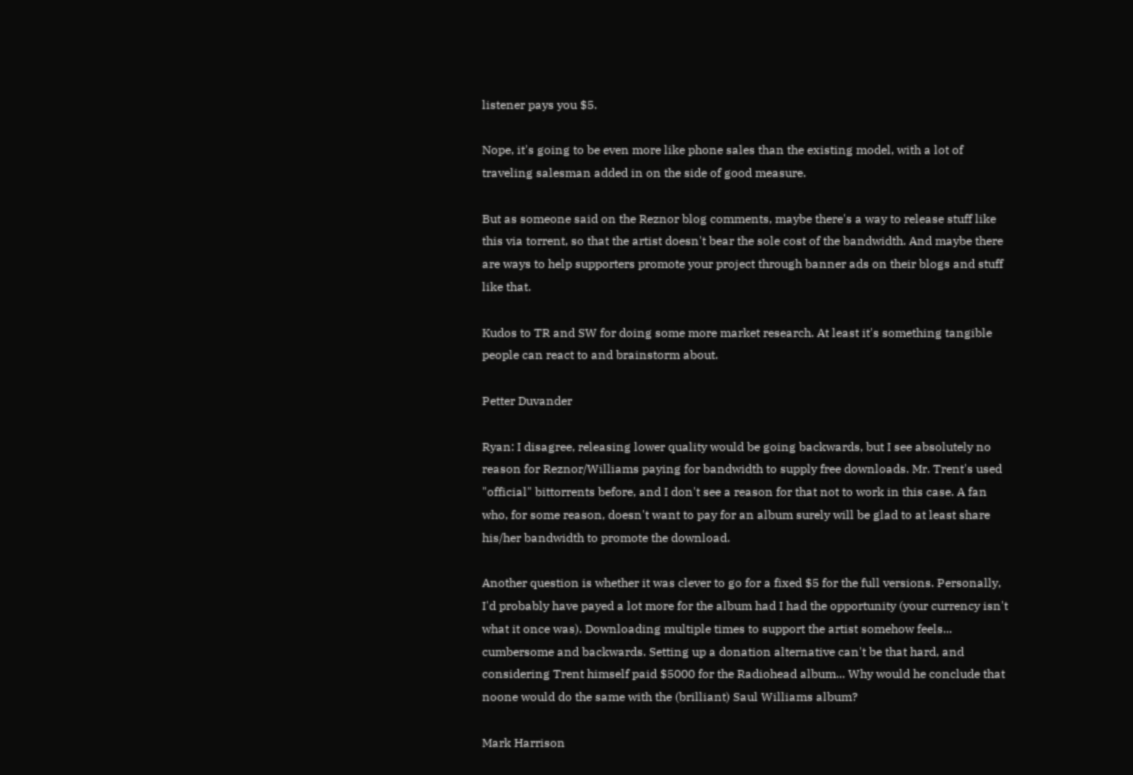listener pays you $5.

Nope, it's going to be even more like phone sales than the existing model, with a lot of traveling salesman added in on the side of good measure.

But as someone said on the Reznor blog comments, maybe there's a way to release stuff like this via torrent, so that the artist doesn't bear the sole cost of the bandwidth. And maybe there are ways to help supporters promote your project through banner ads on their blogs and stuff like that.

Kudos to TR and SW for doing some more market research. At least it's something tangible people can react to and brainstorm about.

Petter Duvander

Ryan: I disagree, releasing lower quality would be going backwards, but I see absolutely no reason for Reznor/Williams paying for bandwidth to supply free downloads. Mr. Trent's used "official" bittorrents before, and I don't see a reason for that not to work in this case. A fan who, for some reason, doesn't want to pay for an album surely will be glad to at least share his/her bandwidth to promote the download.

Another question is whether it was clever to go for a fixed $5 for the full versions. Personally, I'd probably have payed a lot more for the album had I had the opportunity (your currency isn't what it once was). Downloading multiple times to support the artist somehow feels... cumbersome and backwards. Setting up a donation alternative can't be that hard, and considering Trent himself paid $5000 for the Radiohead album... Why would he conclude that noone would do the same with the (brilliant) Saul Williams album?

Mark Harrison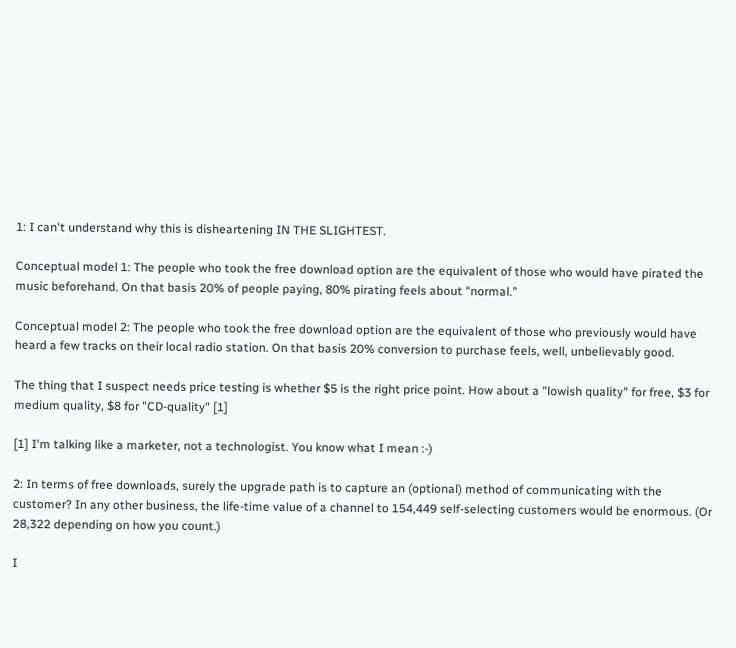1: I can't understand why this is disheartening IN THE SLIGHTEST.

Conceptual model 1: The people who took the free download option are the equivalent of those who would have pirated the music beforehand. On that basis 20% of people paying, 80% pirating feels about "normal."

Conceptual model 2: The people who took the free download option are the equivalent of those who previously would have heard a few tracks on their local radio station. On that basis 20% conversion to purchase feels, well, unbelievably good.

The thing that I suspect needs price testing is whether $5 is the right price point. How about a "lowish quality" for free, $3 for medium quality, $8 for "CD-quality" [1]

[1] I'm talking like a marketer, not a technologist. You know what I mean :-)

2: In terms of free downloads, surely the upgrade path is to capture an (optional) method of communicating with the customer? In any other business, the life-time value of a channel to 154,449 self-selecting customers would be enormous. (Or 28,322 depending on how you count.)

I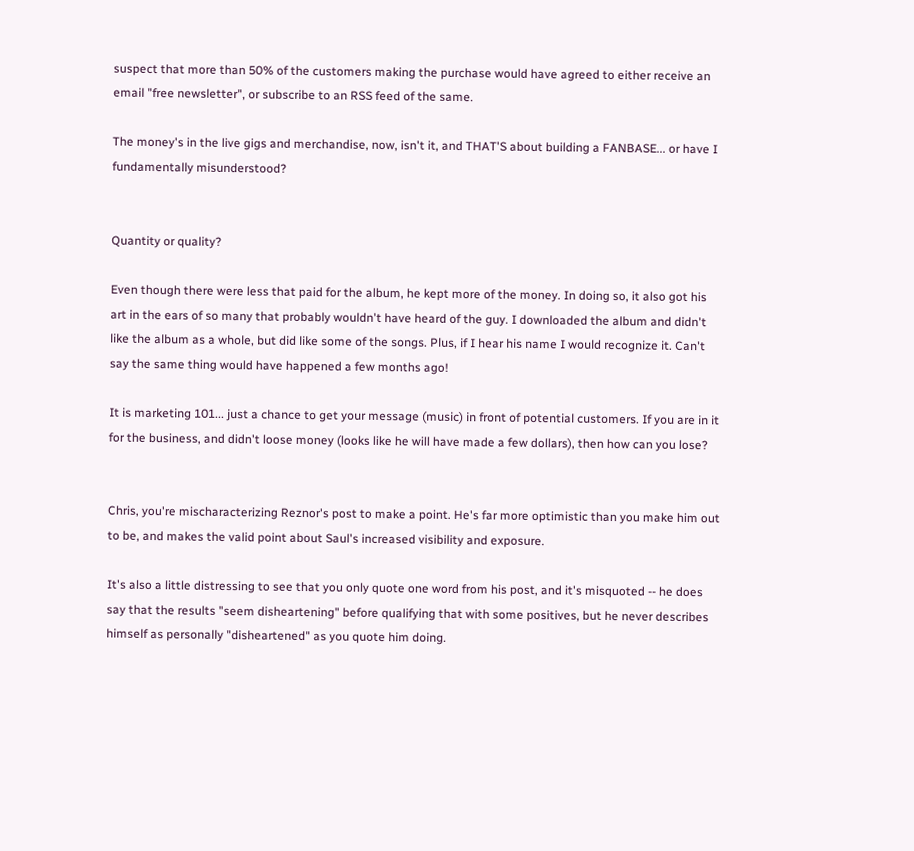suspect that more than 50% of the customers making the purchase would have agreed to either receive an email "free newsletter", or subscribe to an RSS feed of the same.

The money's in the live gigs and merchandise, now, isn't it, and THAT'S about building a FANBASE... or have I fundamentally misunderstood?


Quantity or quality?

Even though there were less that paid for the album, he kept more of the money. In doing so, it also got his art in the ears of so many that probably wouldn't have heard of the guy. I downloaded the album and didn't like the album as a whole, but did like some of the songs. Plus, if I hear his name I would recognize it. Can't say the same thing would have happened a few months ago!

It is marketing 101... just a chance to get your message (music) in front of potential customers. If you are in it for the business, and didn't loose money (looks like he will have made a few dollars), then how can you lose?


Chris, you're mischaracterizing Reznor's post to make a point. He's far more optimistic than you make him out to be, and makes the valid point about Saul's increased visibility and exposure.

It's also a little distressing to see that you only quote one word from his post, and it's misquoted -- he does say that the results "seem disheartening" before qualifying that with some positives, but he never describes himself as personally "disheartened" as you quote him doing.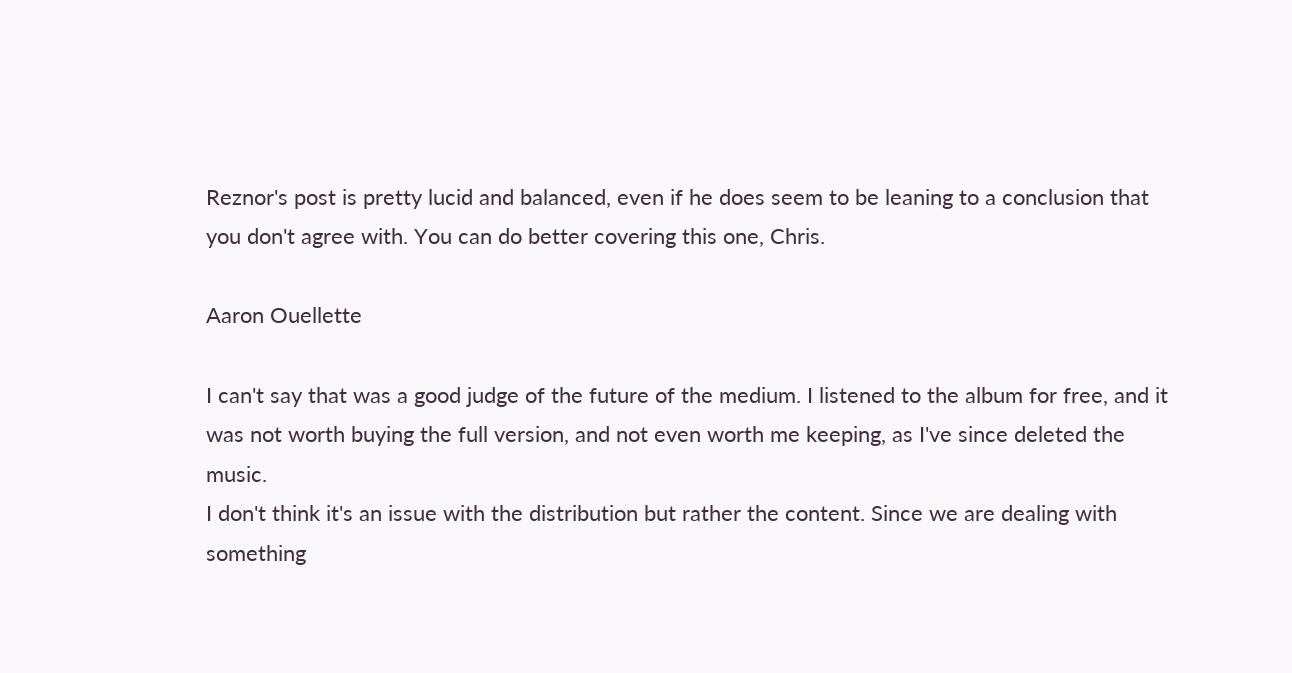Reznor's post is pretty lucid and balanced, even if he does seem to be leaning to a conclusion that you don't agree with. You can do better covering this one, Chris.

Aaron Ouellette

I can't say that was a good judge of the future of the medium. I listened to the album for free, and it was not worth buying the full version, and not even worth me keeping, as I've since deleted the music.
I don't think it's an issue with the distribution but rather the content. Since we are dealing with something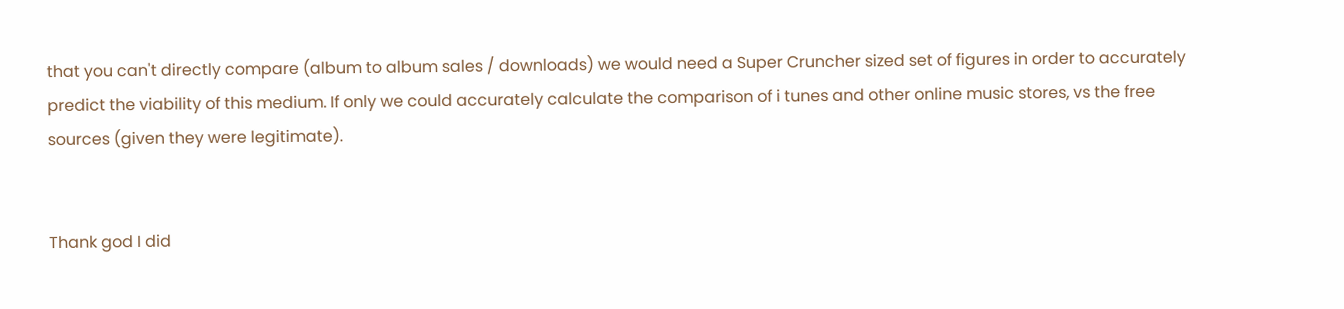that you can't directly compare (album to album sales / downloads) we would need a Super Cruncher sized set of figures in order to accurately predict the viability of this medium. If only we could accurately calculate the comparison of i tunes and other online music stores, vs the free sources (given they were legitimate).


Thank god I did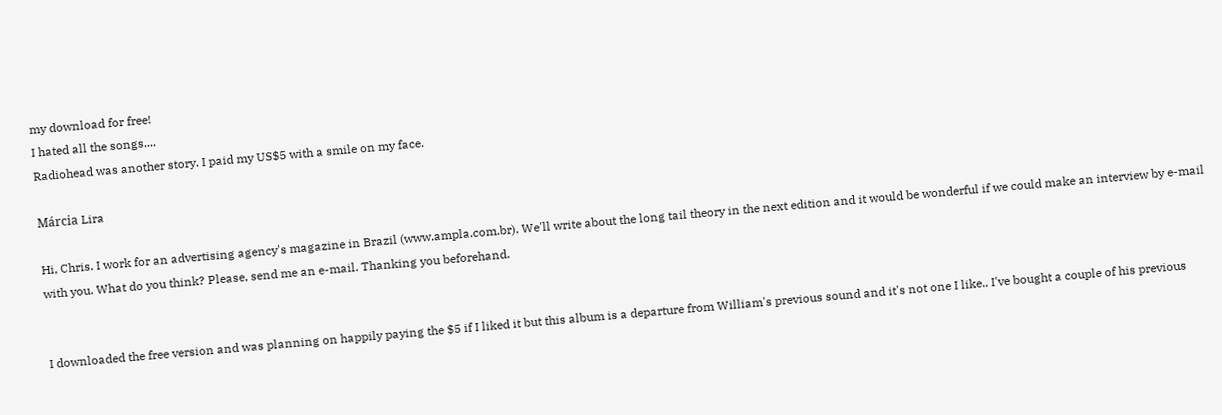my download for free!
I hated all the songs....
Radiohead was another story. I paid my US$5 with a smile on my face.

Márcia Lira

Hi, Chris. I work for an advertising agency's magazine in Brazil (www.ampla.com.br). We'll write about the long tail theory in the next edition and it would be wonderful if we could make an interview by e-mail with you. What do you think? Please, send me an e-mail. Thanking you beforehand.


I downloaded the free version and was planning on happily paying the $5 if I liked it but this album is a departure from William's previous sound and it's not one I like.. I've bought a couple of his previous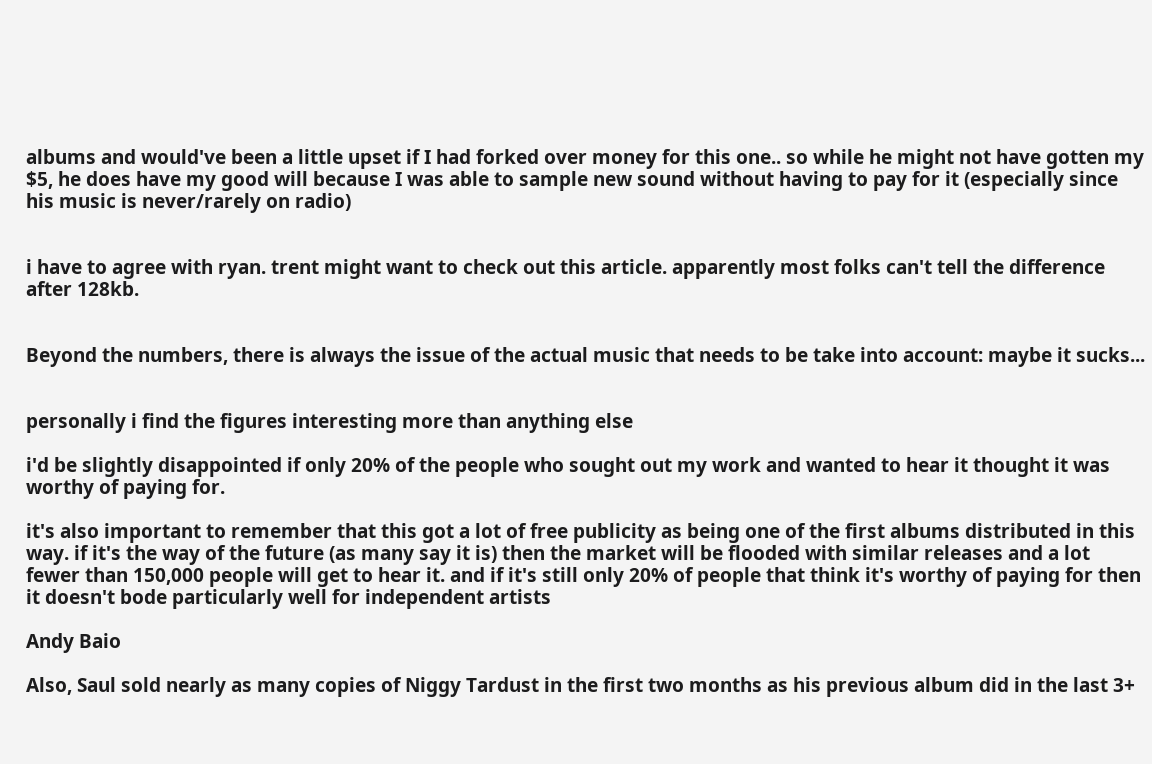albums and would've been a little upset if I had forked over money for this one.. so while he might not have gotten my $5, he does have my good will because I was able to sample new sound without having to pay for it (especially since his music is never/rarely on radio)


i have to agree with ryan. trent might want to check out this article. apparently most folks can't tell the difference after 128kb.


Beyond the numbers, there is always the issue of the actual music that needs to be take into account: maybe it sucks...


personally i find the figures interesting more than anything else

i'd be slightly disappointed if only 20% of the people who sought out my work and wanted to hear it thought it was worthy of paying for.

it's also important to remember that this got a lot of free publicity as being one of the first albums distributed in this way. if it's the way of the future (as many say it is) then the market will be flooded with similar releases and a lot fewer than 150,000 people will get to hear it. and if it's still only 20% of people that think it's worthy of paying for then it doesn't bode particularly well for independent artists

Andy Baio

Also, Saul sold nearly as many copies of Niggy Tardust in the first two months as his previous album did in the last 3+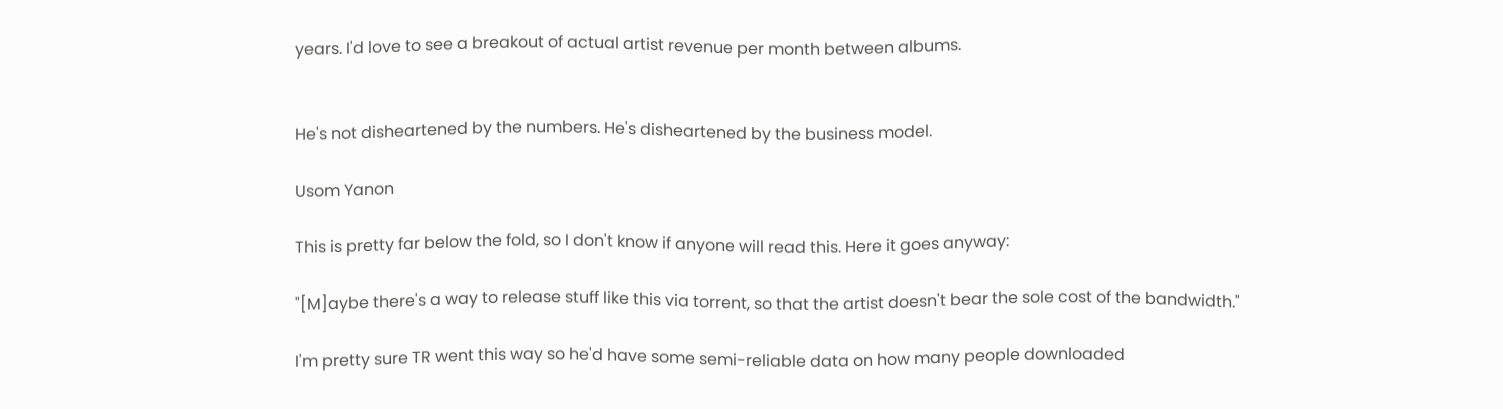years. I'd love to see a breakout of actual artist revenue per month between albums.


He's not disheartened by the numbers. He's disheartened by the business model.

Usom Yanon

This is pretty far below the fold, so I don't know if anyone will read this. Here it goes anyway:

"[M]aybe there's a way to release stuff like this via torrent, so that the artist doesn't bear the sole cost of the bandwidth."

I'm pretty sure TR went this way so he'd have some semi-reliable data on how many people downloaded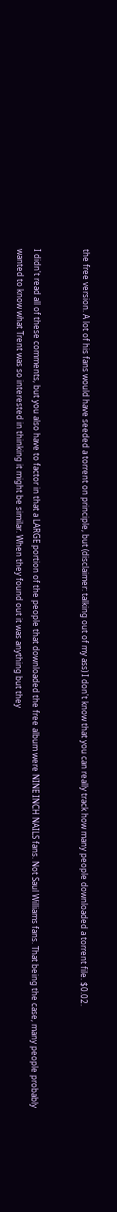the free version. A lot of his fans would have seeded a torrent on principle, but (disclaimer: talking out of my ass) I don't know that you can really track how many people downloaded a torrent file. $0.02.


I didn't read all of these comments, but you also have to factor in that a LARGE portion of the people that downloaded the free album were NINE INCH NAILS fans. Not Saul Williams fans. That being the case, many people probably wanted to know what Trent was so interested in thinking it might be similar. When they found out it was anything but they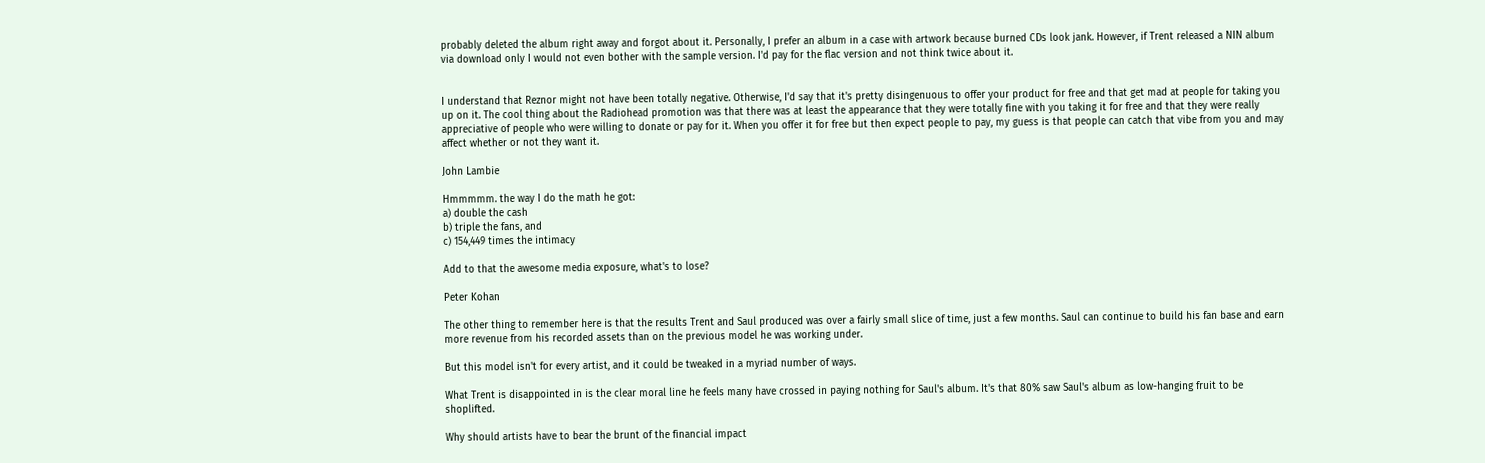probably deleted the album right away and forgot about it. Personally, I prefer an album in a case with artwork because burned CDs look jank. However, if Trent released a NIN album via download only I would not even bother with the sample version. I'd pay for the flac version and not think twice about it.


I understand that Reznor might not have been totally negative. Otherwise, I'd say that it's pretty disingenuous to offer your product for free and that get mad at people for taking you up on it. The cool thing about the Radiohead promotion was that there was at least the appearance that they were totally fine with you taking it for free and that they were really appreciative of people who were willing to donate or pay for it. When you offer it for free but then expect people to pay, my guess is that people can catch that vibe from you and may affect whether or not they want it.

John Lambie

Hmmmmm. the way I do the math he got:
a) double the cash
b) triple the fans, and
c) 154,449 times the intimacy

Add to that the awesome media exposure, what's to lose?

Peter Kohan

The other thing to remember here is that the results Trent and Saul produced was over a fairly small slice of time, just a few months. Saul can continue to build his fan base and earn more revenue from his recorded assets than on the previous model he was working under.

But this model isn't for every artist, and it could be tweaked in a myriad number of ways.

What Trent is disappointed in is the clear moral line he feels many have crossed in paying nothing for Saul's album. It's that 80% saw Saul's album as low-hanging fruit to be shoplifted.

Why should artists have to bear the brunt of the financial impact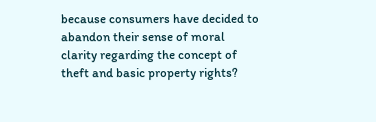because consumers have decided to abandon their sense of moral clarity regarding the concept of theft and basic property rights?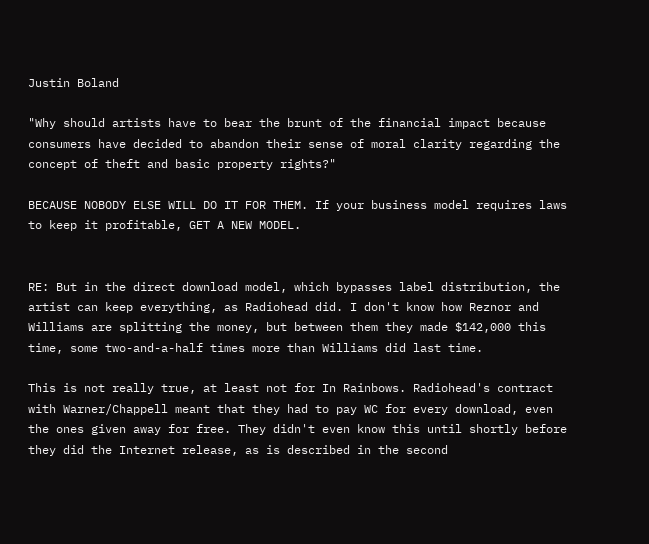Justin Boland

"Why should artists have to bear the brunt of the financial impact because consumers have decided to abandon their sense of moral clarity regarding the concept of theft and basic property rights?"

BECAUSE NOBODY ELSE WILL DO IT FOR THEM. If your business model requires laws to keep it profitable, GET A NEW MODEL.


RE: But in the direct download model, which bypasses label distribution, the artist can keep everything, as Radiohead did. I don't know how Reznor and Williams are splitting the money, but between them they made $142,000 this time, some two-and-a-half times more than Williams did last time.

This is not really true, at least not for In Rainbows. Radiohead's contract with Warner/Chappell meant that they had to pay WC for every download, even the ones given away for free. They didn't even know this until shortly before they did the Internet release, as is described in the second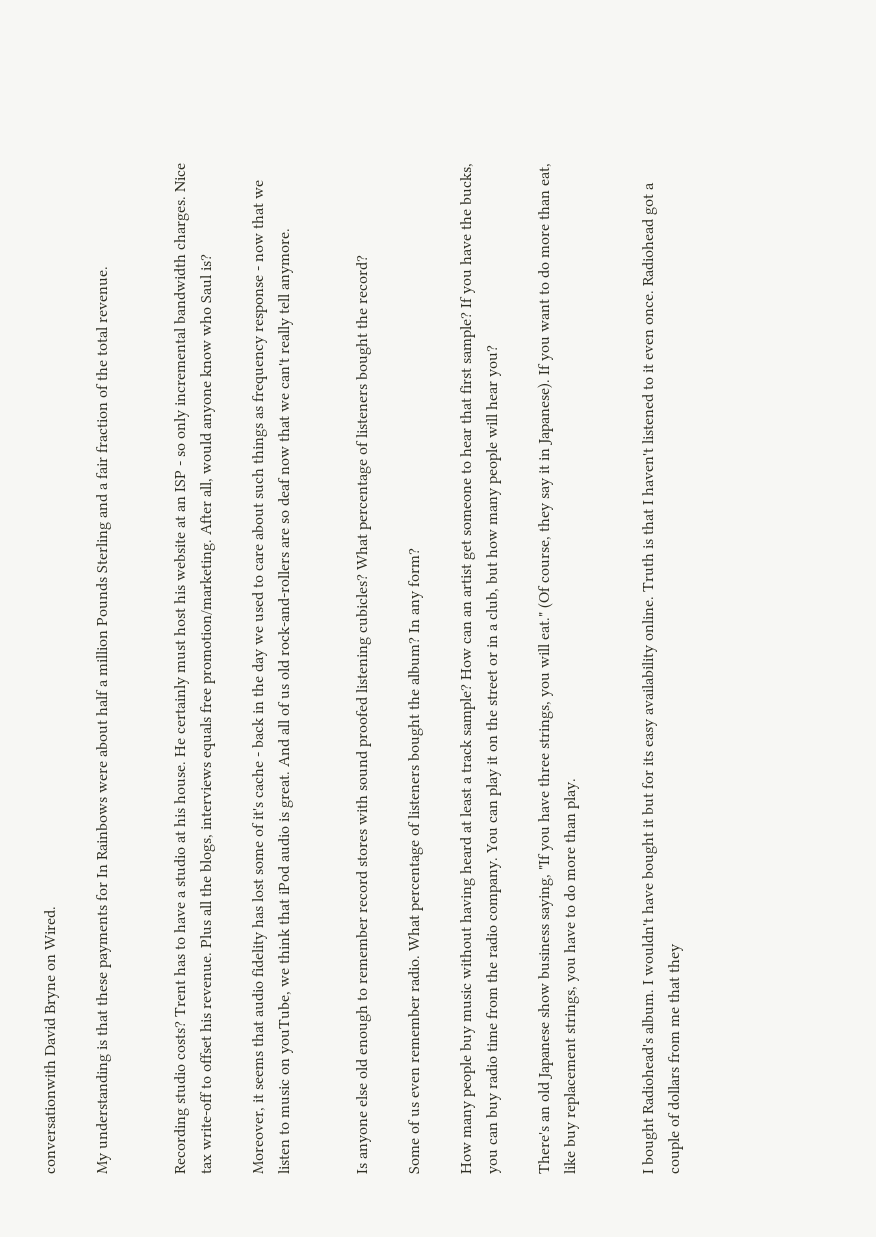conversationwith David Bryne on Wired.

My understanding is that these payments for In Rainbows were about half a million Pounds Sterling and a fair fraction of the total revenue.


Recording studio costs? Trent has to have a studio at his house. He certainly must host his website at an ISP - so only incremental bandwidth charges. Nice tax write-off to offset his revenue. Plus all the blogs, interviews equals free promotion/marketing. After all, would anyone know who Saul is?

Moreover, it seems that audio fidelity has lost some of it's cache - back in the day we used to care about such things as frequency response - now that we listen to music on youTube, we think that iPod audio is great. And all of us old rock-and-rollers are so deaf now that we can't really tell anymore.


Is anyone else old enough to remember record stores with sound proofed listening cubicles? What percentage of listeners bought the record?

Some of us even remember radio. What percentage of listeners bought the album? In any form?

How many people buy music without having heard at least a track sample? How can an artist get someone to hear that first sample? If you have the bucks, you can buy radio time from the radio company. You can play it on the street or in a club, but how many people will hear you?

There's an old Japanese show business saying, "If you have three strings, you will eat." (Of course, they say it in Japanese). If you want to do more than eat, like buy replacement strings, you have to do more than play.


I bought Radiohead's album. I wouldn't have bought it but for its easy availability online. Truth is that I haven't listened to it even once. Radiohead got a couple of dollars from me that they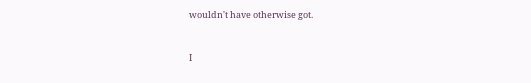wouldn't have otherwise got.


I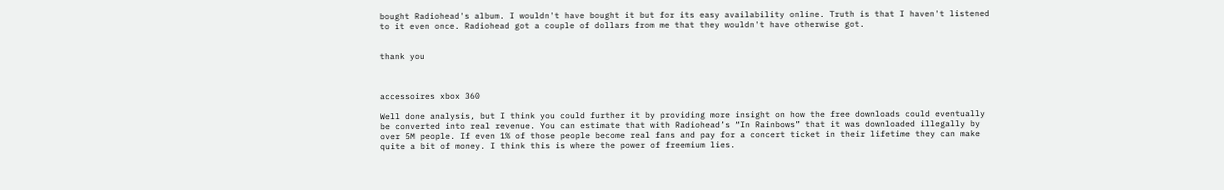bought Radiohead's album. I wouldn't have bought it but for its easy availability online. Truth is that I haven't listened to it even once. Radiohead got a couple of dollars from me that they wouldn't have otherwise got.


thank you



accessoires xbox 360

Well done analysis, but I think you could further it by providing more insight on how the free downloads could eventually be converted into real revenue. You can estimate that with Radiohead’s “In Rainbows” that it was downloaded illegally by over 5M people. If even 1% of those people become real fans and pay for a concert ticket in their lifetime they can make quite a bit of money. I think this is where the power of freemium lies.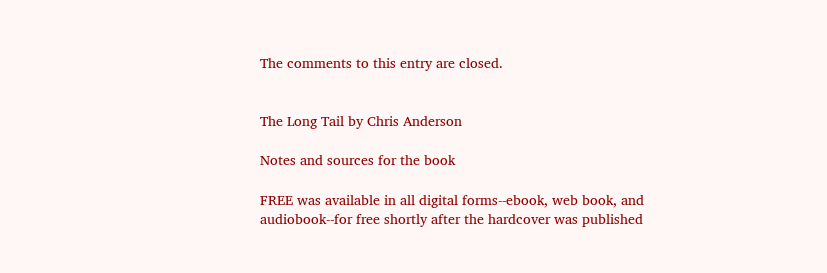The comments to this entry are closed.


The Long Tail by Chris Anderson

Notes and sources for the book

FREE was available in all digital forms--ebook, web book, and audiobook--for free shortly after the hardcover was published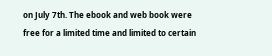on July 7th. The ebook and web book were free for a limited time and limited to certain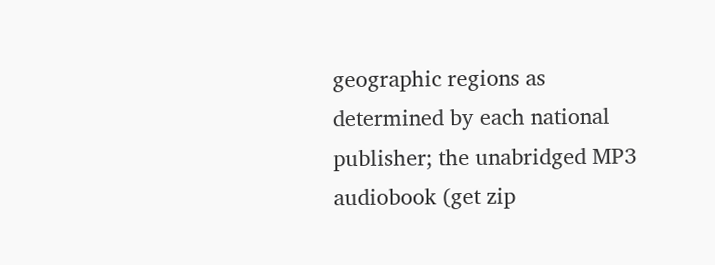geographic regions as determined by each national publisher; the unabridged MP3 audiobook (get zip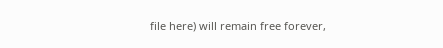file here) will remain free forever,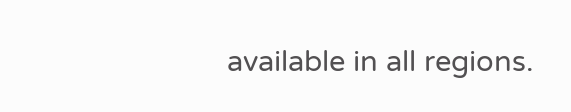available in all regions.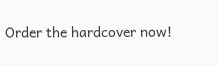Order the hardcover now!